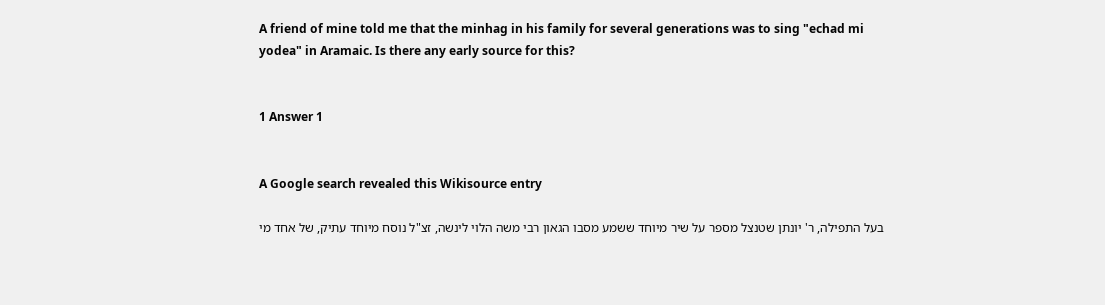A friend of mine told me that the minhag in his family for several generations was to sing "echad mi yodea" in Aramaic. Is there any early source for this?


1 Answer 1


A Google search revealed this Wikisource entry

בעל התפילה, ר' יונתן שטנצל מספר על שיר מיוחד ששמע מסבו הגאון רבי משה הלוי לינשה, זצ"ל נוסח מיוחד עתיק, של אחד מי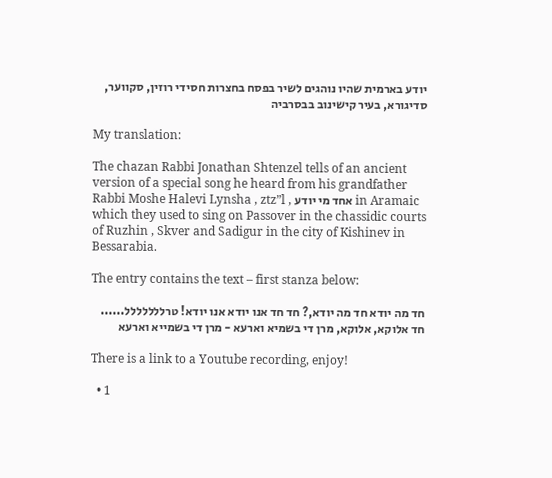יודע בארמית שהיו נוהגים לשיר בפסח בחצרות חסידי רוזין, סקווער, סדיגורא, בעיר קישינוב בבסרביה

My translation:

The chazan Rabbi Jonathan Shtenzel tells of an ancient version of a special song he heard from his grandfather Rabbi Moshe Halevi Lynsha , ztz”l , אחד מי יודע in Aramaic which they used to sing on Passover in the chassidic courts of Ruzhin , Skver and Sadigur in the city of Kishinev in Bessarabia.

The entry contains the text – first stanza below:

חד מה יודא חד מה יודא,? חד חד אנו יודא אנו יודא! טרללללללל...... חד אלוקא, אלוקא, מרן די בשמיא וארעא - מרן די בשמייא וארעא

There is a link to a Youtube recording, enjoy!

  • 1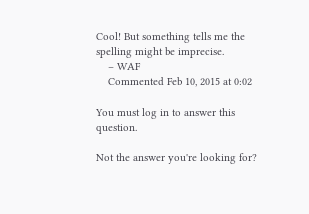Cool! But something tells me the spelling might be imprecise.
    – WAF
    Commented Feb 10, 2015 at 0:02

You must log in to answer this question.

Not the answer you're looking for?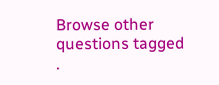Browse other questions tagged .